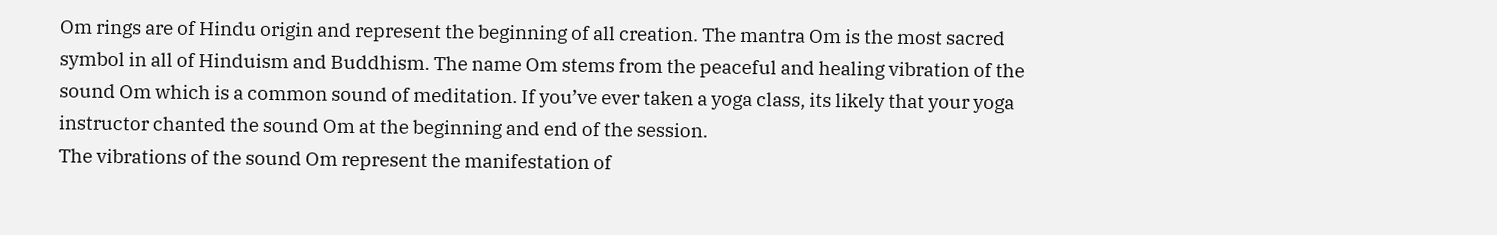Om rings are of Hindu origin and represent the beginning of all creation. The mantra Om is the most sacred symbol in all of Hinduism and Buddhism. The name Om stems from the peaceful and healing vibration of the sound Om which is a common sound of meditation. If you’ve ever taken a yoga class, its likely that your yoga instructor chanted the sound Om at the beginning and end of the session.
The vibrations of the sound Om represent the manifestation of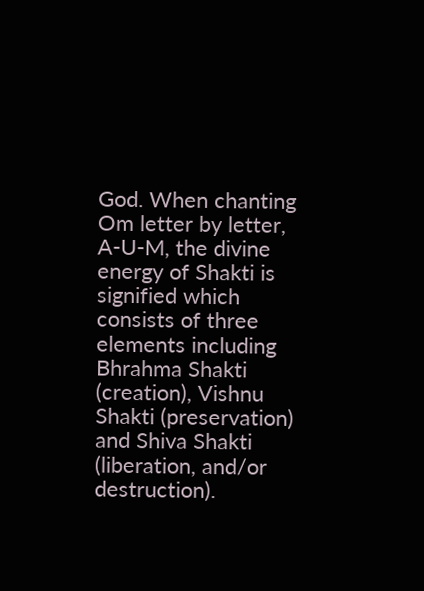God. When chanting Om letter by letter, A-U-M, the divine energy of Shakti is signified which consists of three elements including Bhrahma Shakti (creation), Vishnu Shakti (preservation) and Shiva Shakti (liberation, and/or destruction).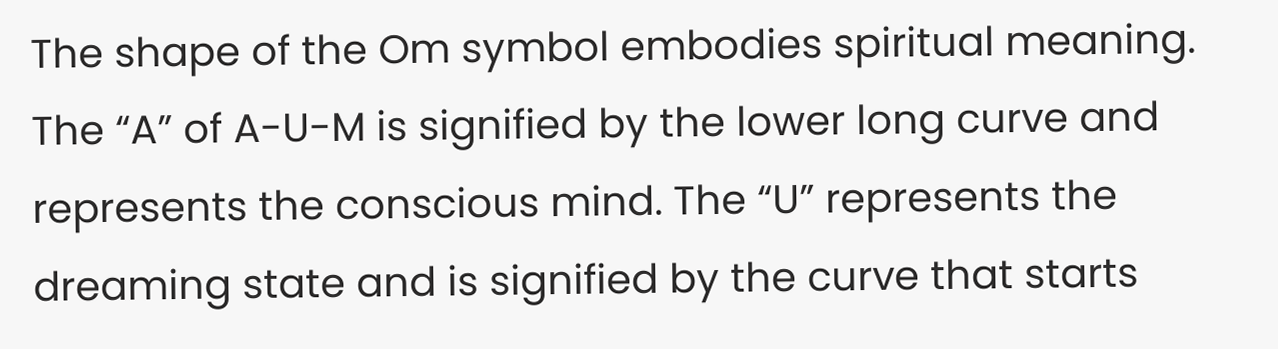The shape of the Om symbol embodies spiritual meaning. The “A” of A-U-M is signified by the lower long curve and represents the conscious mind. The “U” represents the dreaming state and is signified by the curve that starts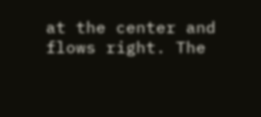at the center and flows right. The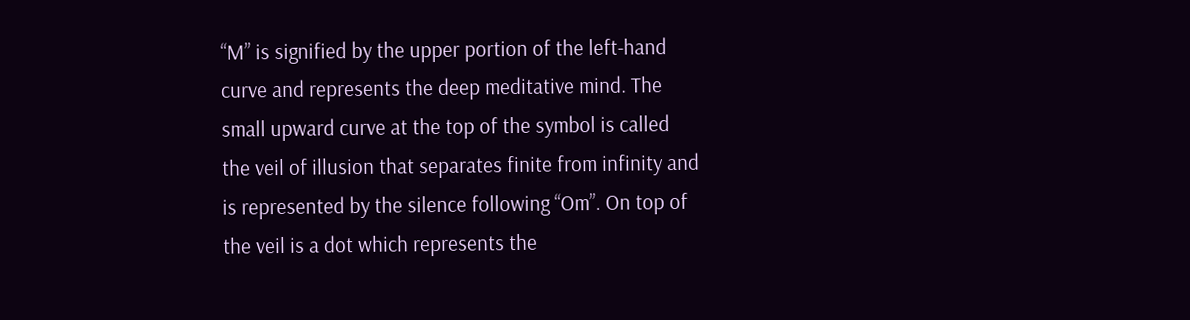“M” is signified by the upper portion of the left-hand curve and represents the deep meditative mind. The small upward curve at the top of the symbol is called the veil of illusion that separates finite from infinity and is represented by the silence following “Om”. On top of the veil is a dot which represents the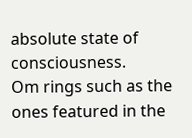absolute state of consciousness.
Om rings such as the ones featured in the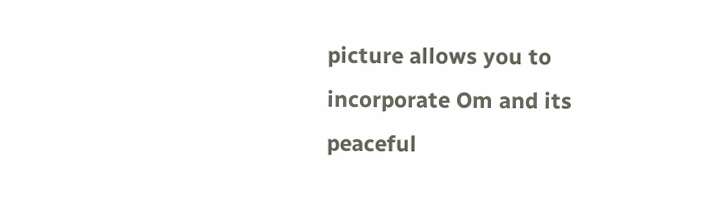picture allows you to incorporate Om and its peaceful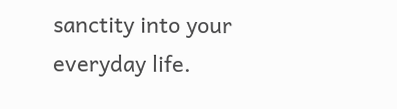sanctity into your everyday life.